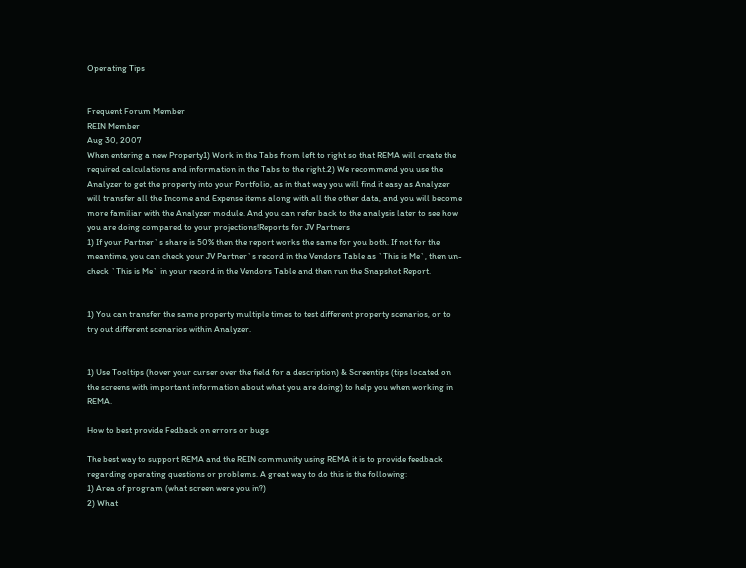Operating Tips


Frequent Forum Member
REIN Member
Aug 30, 2007
When entering a new Property1) Work in the Tabs from left to right so that REMA will create the required calculations and information in the Tabs to the right.2) We recommend you use the Analyzer to get the property into your Portfolio, as in that way you will find it easy as Analyzer will transfer all the Income and Expense items along with all the other data, and you will become more familiar with the Analyzer module. And you can refer back to the analysis later to see how you are doing compared to your projections!Reports for JV Partners
1) If your Partner`s share is 50% then the report works the same for you both. If not for the meantime, you can check your JV Partner`s record in the Vendors Table as `This is Me`, then un-check `This is Me` in your record in the Vendors Table and then run the Snapshot Report.


1) You can transfer the same property multiple times to test different property scenarios, or to try out different scenarios within Analyzer.


1) Use Tooltips (hover your curser over the field for a description) & Screentips (tips located on the screens with important information about what you are doing) to help you when working in REMA.

How to best provide Fedback on errors or bugs

The best way to support REMA and the REIN community using REMA it is to provide feedback regarding operating questions or problems. A great way to do this is the following:
1) Area of program (what screen were you in?)
2) What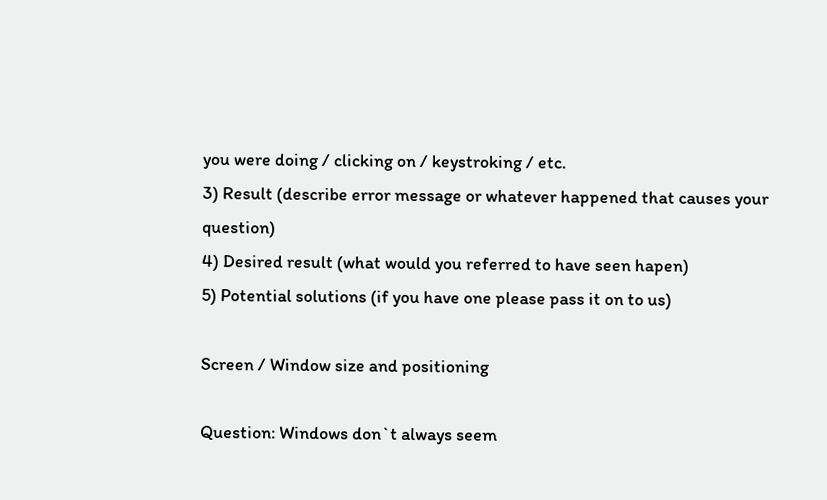you were doing / clicking on / keystroking / etc.
3) Result (describe error message or whatever happened that causes your question)
4) Desired result (what would you referred to have seen hapen)
5) Potential solutions (if you have one please pass it on to us)

Screen / Window size and positioning

Question: Windows don`t always seem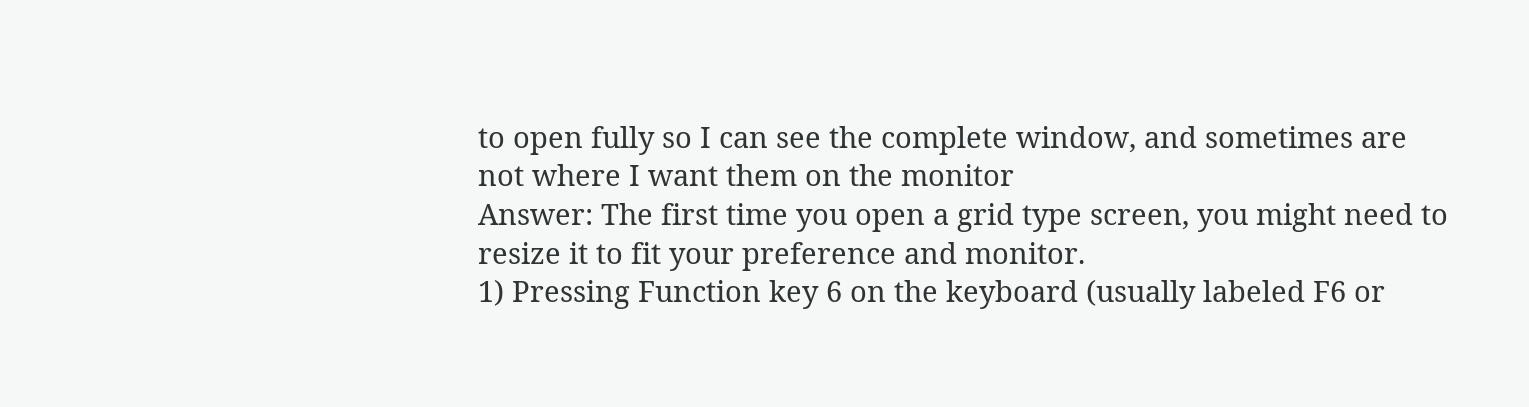to open fully so I can see the complete window, and sometimes are not where I want them on the monitor
Answer: The first time you open a grid type screen, you might need to resize it to fit your preference and monitor.
1) Pressing Function key 6 on the keyboard (usually labeled F6 or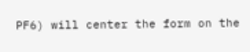PF6) will center the form on the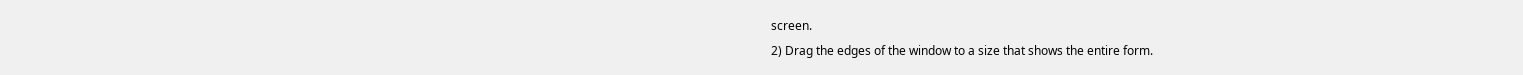screen.
2) Drag the edges of the window to a size that shows the entire form.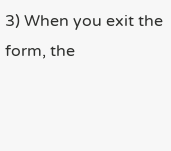3) When you exit the form, the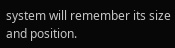system will remember its size and position.